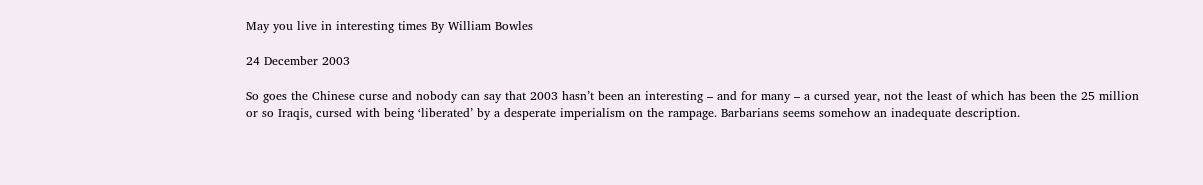May you live in interesting times By William Bowles

24 December 2003

So goes the Chinese curse and nobody can say that 2003 hasn’t been an interesting – and for many – a cursed year, not the least of which has been the 25 million or so Iraqis, cursed with being ‘liberated’ by a desperate imperialism on the rampage. Barbarians seems somehow an inadequate description.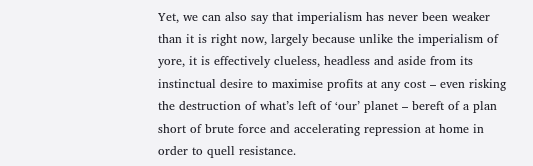Yet, we can also say that imperialism has never been weaker than it is right now, largely because unlike the imperialism of yore, it is effectively clueless, headless and aside from its instinctual desire to maximise profits at any cost – even risking the destruction of what’s left of ‘our’ planet – bereft of a plan short of brute force and accelerating repression at home in order to quell resistance.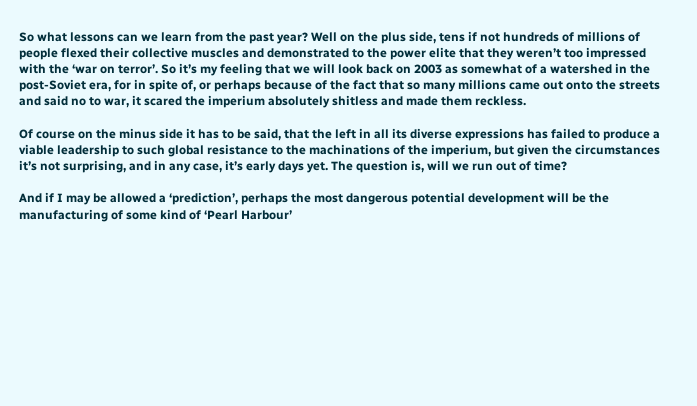So what lessons can we learn from the past year? Well on the plus side, tens if not hundreds of millions of people flexed their collective muscles and demonstrated to the power elite that they weren’t too impressed with the ‘war on terror’. So it’s my feeling that we will look back on 2003 as somewhat of a watershed in the post-Soviet era, for in spite of, or perhaps because of the fact that so many millions came out onto the streets and said no to war, it scared the imperium absolutely shitless and made them reckless.

Of course on the minus side it has to be said, that the left in all its diverse expressions has failed to produce a viable leadership to such global resistance to the machinations of the imperium, but given the circumstances it’s not surprising, and in any case, it’s early days yet. The question is, will we run out of time?

And if I may be allowed a ‘prediction’, perhaps the most dangerous potential development will be the manufacturing of some kind of ‘Pearl Harbour’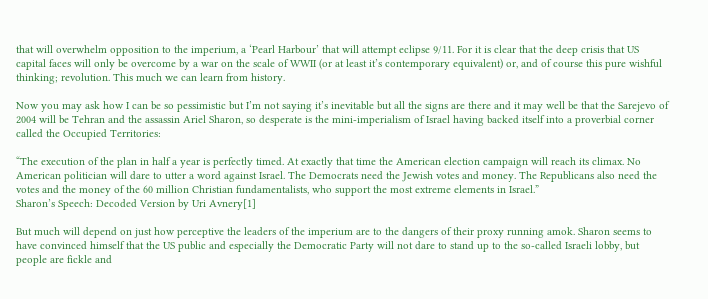that will overwhelm opposition to the imperium, a ‘Pearl Harbour’ that will attempt eclipse 9/11. For it is clear that the deep crisis that US capital faces will only be overcome by a war on the scale of WWII (or at least it’s contemporary equivalent) or, and of course this pure wishful thinking; revolution. This much we can learn from history.

Now you may ask how I can be so pessimistic but I’m not saying it’s inevitable but all the signs are there and it may well be that the Sarejevo of 2004 will be Tehran and the assassin Ariel Sharon, so desperate is the mini-imperialism of Israel having backed itself into a proverbial corner called the Occupied Territories:

“The execution of the plan in half a year is perfectly timed. At exactly that time the American election campaign will reach its climax. No American politician will dare to utter a word against Israel. The Democrats need the Jewish votes and money. The Republicans also need the votes and the money of the 60 million Christian fundamentalists, who support the most extreme elements in Israel.”
Sharon’s Speech: Decoded Version by Uri Avnery[1]

But much will depend on just how perceptive the leaders of the imperium are to the dangers of their proxy running amok. Sharon seems to have convinced himself that the US public and especially the Democratic Party will not dare to stand up to the so-called Israeli lobby, but people are fickle and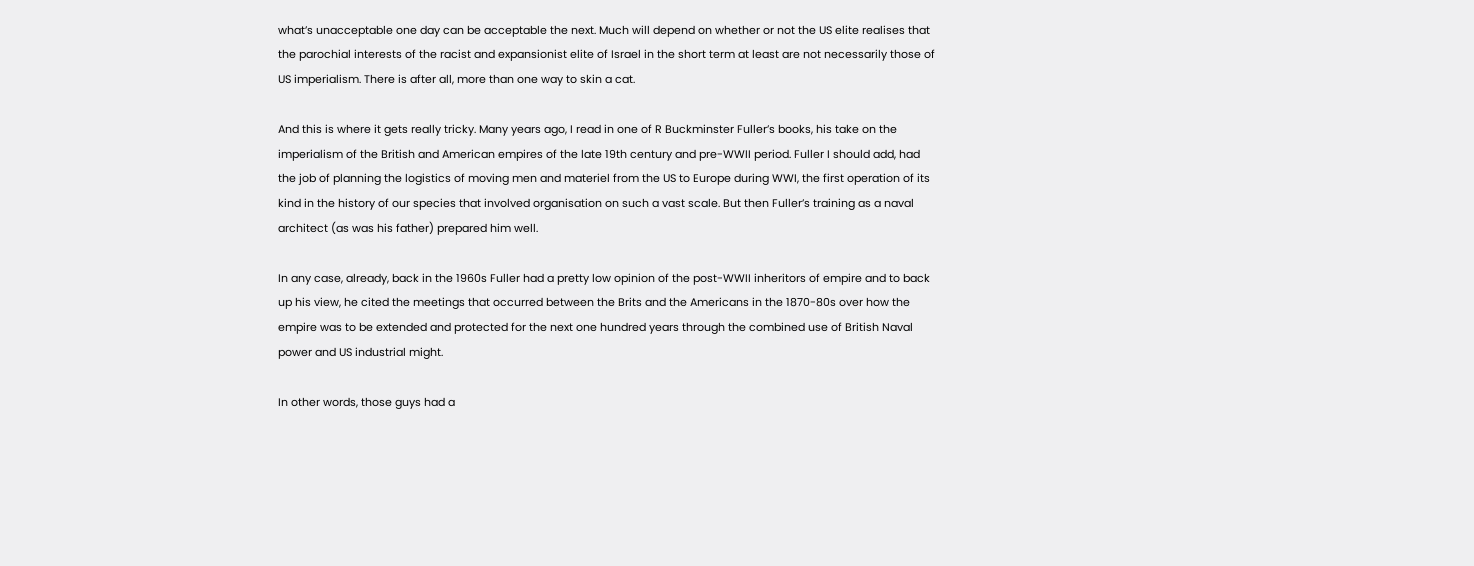what’s unacceptable one day can be acceptable the next. Much will depend on whether or not the US elite realises that the parochial interests of the racist and expansionist elite of Israel in the short term at least are not necessarily those of US imperialism. There is after all, more than one way to skin a cat.

And this is where it gets really tricky. Many years ago, I read in one of R Buckminster Fuller’s books, his take on the imperialism of the British and American empires of the late 19th century and pre-WWII period. Fuller I should add, had the job of planning the logistics of moving men and materiel from the US to Europe during WWI, the first operation of its kind in the history of our species that involved organisation on such a vast scale. But then Fuller’s training as a naval architect (as was his father) prepared him well.

In any case, already, back in the 1960s Fuller had a pretty low opinion of the post-WWII inheritors of empire and to back up his view, he cited the meetings that occurred between the Brits and the Americans in the 1870-80s over how the empire was to be extended and protected for the next one hundred years through the combined use of British Naval power and US industrial might.

In other words, those guys had a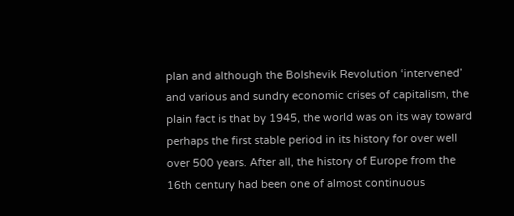plan and although the Bolshevik Revolution ‘intervened’ and various and sundry economic crises of capitalism, the plain fact is that by 1945, the world was on its way toward perhaps the first stable period in its history for over well over 500 years. After all, the history of Europe from the 16th century had been one of almost continuous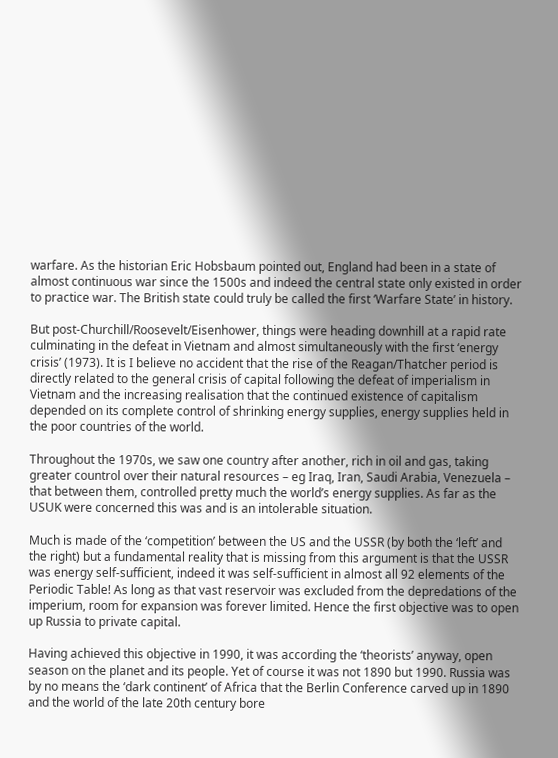warfare. As the historian Eric Hobsbaum pointed out, England had been in a state of almost continuous war since the 1500s and indeed the central state only existed in order to practice war. The British state could truly be called the first ‘Warfare State’ in history.

But post-Churchill/Roosevelt/Eisenhower, things were heading downhill at a rapid rate culminating in the defeat in Vietnam and almost simultaneously with the first ‘energy crisis’ (1973). It is I believe no accident that the rise of the Reagan/Thatcher period is directly related to the general crisis of capital following the defeat of imperialism in Vietnam and the increasing realisation that the continued existence of capitalism depended on its complete control of shrinking energy supplies, energy supplies held in the poor countries of the world.

Throughout the 1970s, we saw one country after another, rich in oil and gas, taking greater countrol over their natural resources – eg Iraq, Iran, Saudi Arabia, Venezuela – that between them, controlled pretty much the world’s energy supplies. As far as the USUK were concerned this was and is an intolerable situation.

Much is made of the ‘competition’ between the US and the USSR (by both the ‘left’ and the right) but a fundamental reality that is missing from this argument is that the USSR was energy self-sufficient, indeed it was self-sufficient in almost all 92 elements of the Periodic Table! As long as that vast reservoir was excluded from the depredations of the imperium, room for expansion was forever limited. Hence the first objective was to open up Russia to private capital.

Having achieved this objective in 1990, it was according the ‘theorists’ anyway, open season on the planet and its people. Yet of course it was not 1890 but 1990. Russia was by no means the ‘dark continent’ of Africa that the Berlin Conference carved up in 1890 and the world of the late 20th century bore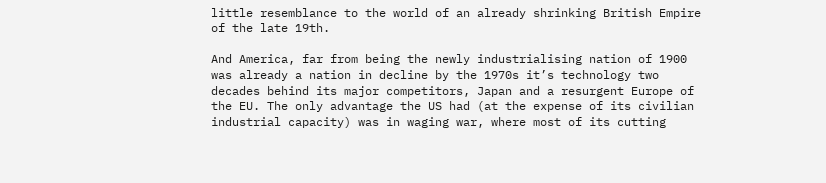little resemblance to the world of an already shrinking British Empire of the late 19th.

And America, far from being the newly industrialising nation of 1900 was already a nation in decline by the 1970s it’s technology two decades behind its major competitors, Japan and a resurgent Europe of the EU. The only advantage the US had (at the expense of its civilian industrial capacity) was in waging war, where most of its cutting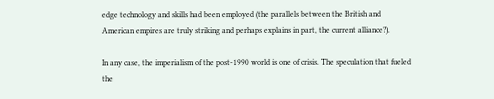edge technology and skills had been employed (the parallels between the British and American empires are truly striking and perhaps explains in part, the current alliance?).

In any case, the imperialism of the post-1990 world is one of crisis. The speculation that fueled the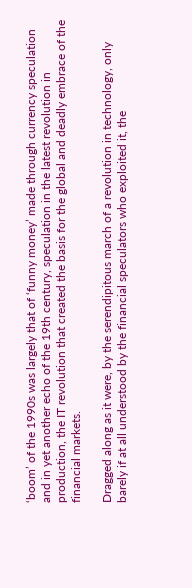‘boom’ of the 1990s was largely that of ‘funny money’ made through currency speculation and in yet another echo of the 19th century, speculation in the latest revolution in production, the IT revolution that created the basis for the global and deadly embrace of the financial markets.

Dragged along as it were, by the serendipitous march of a revolution in technology, only barely if at all understood by the financial speculators who exploited it, the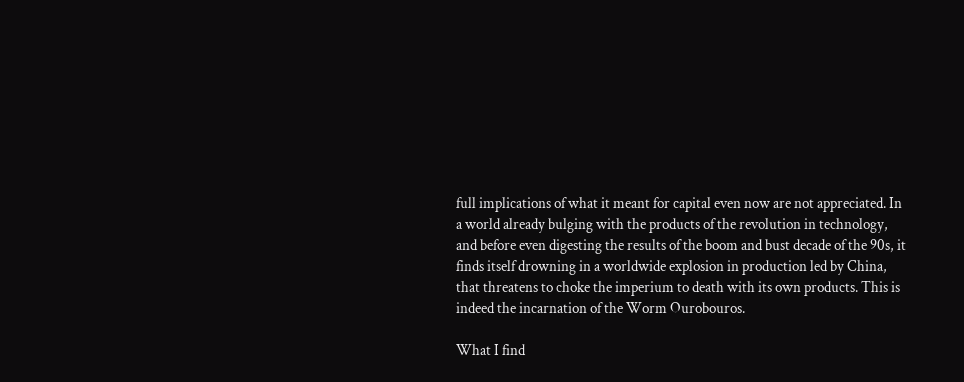full implications of what it meant for capital even now are not appreciated. In a world already bulging with the products of the revolution in technology, and before even digesting the results of the boom and bust decade of the 90s, it finds itself drowning in a worldwide explosion in production led by China, that threatens to choke the imperium to death with its own products. This is indeed the incarnation of the Worm Ourobouros.

What I find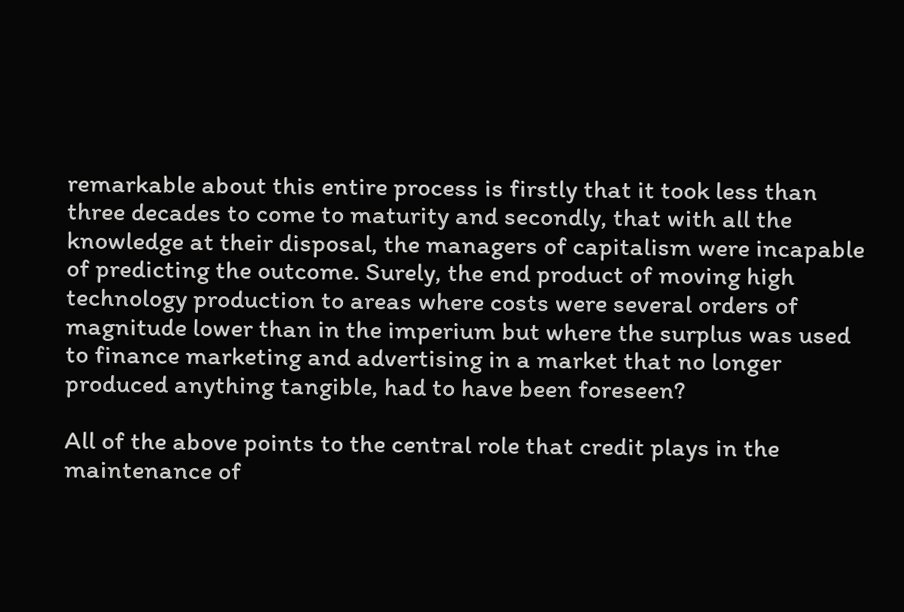remarkable about this entire process is firstly that it took less than three decades to come to maturity and secondly, that with all the knowledge at their disposal, the managers of capitalism were incapable of predicting the outcome. Surely, the end product of moving high technology production to areas where costs were several orders of magnitude lower than in the imperium but where the surplus was used to finance marketing and advertising in a market that no longer produced anything tangible, had to have been foreseen?

All of the above points to the central role that credit plays in the maintenance of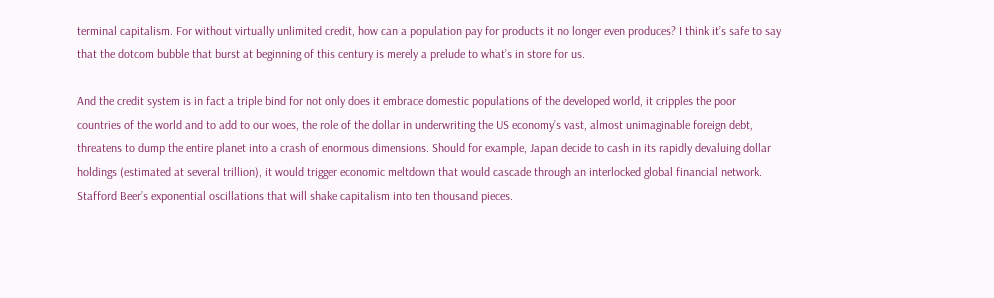terminal capitalism. For without virtually unlimited credit, how can a population pay for products it no longer even produces? I think it’s safe to say that the dotcom bubble that burst at beginning of this century is merely a prelude to what’s in store for us.

And the credit system is in fact a triple bind for not only does it embrace domestic populations of the developed world, it cripples the poor countries of the world and to add to our woes, the role of the dollar in underwriting the US economy’s vast, almost unimaginable foreign debt, threatens to dump the entire planet into a crash of enormous dimensions. Should for example, Japan decide to cash in its rapidly devaluing dollar holdings (estimated at several trillion), it would trigger economic meltdown that would cascade through an interlocked global financial network. Stafford Beer’s exponential oscillations that will shake capitalism into ten thousand pieces.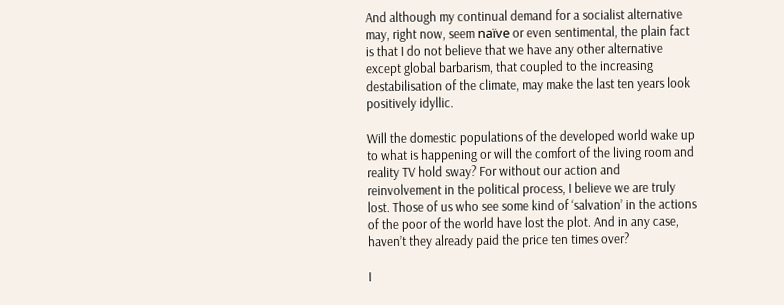And although my continual demand for a socialist alternative may, right now, seem naïve or even sentimental, the plain fact is that I do not believe that we have any other alternative except global barbarism, that coupled to the increasing destabilisation of the climate, may make the last ten years look positively idyllic.

Will the domestic populations of the developed world wake up to what is happening or will the comfort of the living room and reality TV hold sway? For without our action and reinvolvement in the political process, I believe we are truly lost. Those of us who see some kind of ‘salvation’ in the actions of the poor of the world have lost the plot. And in any case, haven’t they already paid the price ten times over?

I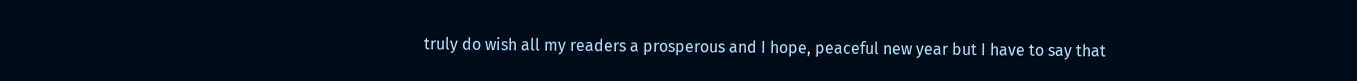truly do wish all my readers a prosperous and I hope, peaceful new year but I have to say that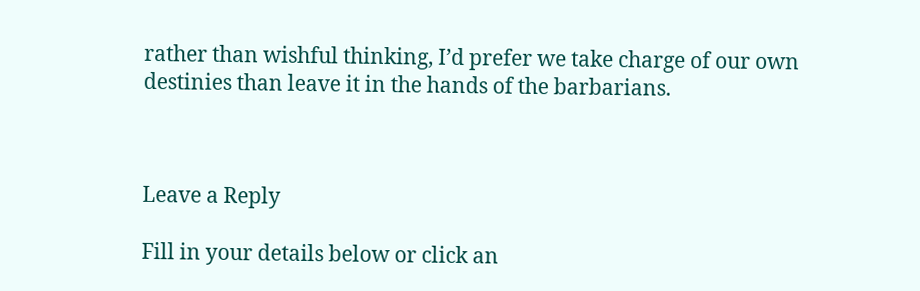rather than wishful thinking, I’d prefer we take charge of our own destinies than leave it in the hands of the barbarians.



Leave a Reply

Fill in your details below or click an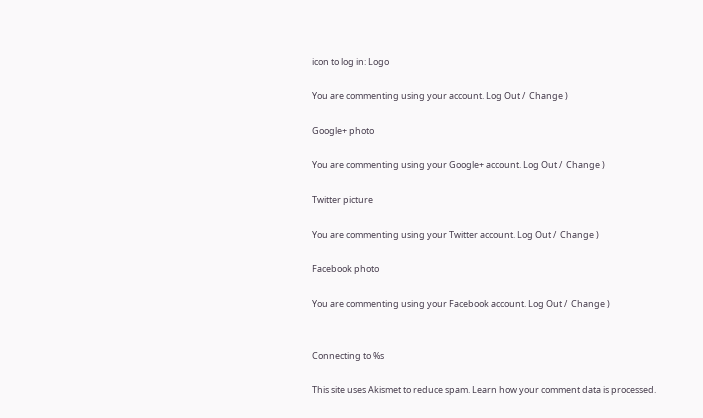icon to log in: Logo

You are commenting using your account. Log Out /  Change )

Google+ photo

You are commenting using your Google+ account. Log Out /  Change )

Twitter picture

You are commenting using your Twitter account. Log Out /  Change )

Facebook photo

You are commenting using your Facebook account. Log Out /  Change )


Connecting to %s

This site uses Akismet to reduce spam. Learn how your comment data is processed.